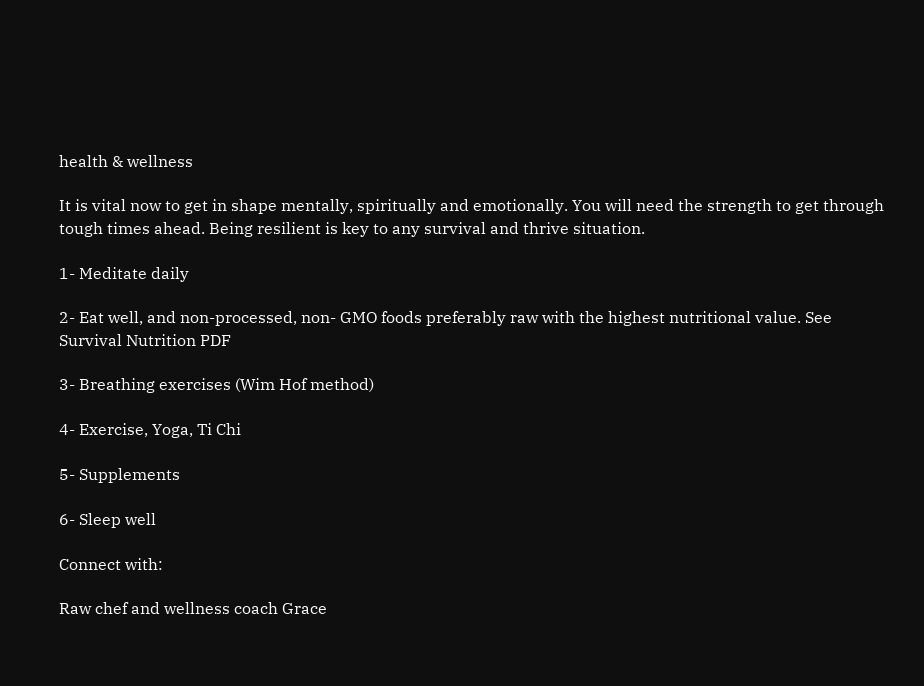health & wellness

It is vital now to get in shape mentally, spiritually and emotionally. You will need the strength to get through tough times ahead. Being resilient is key to any survival and thrive situation.

1- Meditate daily

2- Eat well, and non-processed, non- GMO foods preferably raw with the highest nutritional value. See Survival Nutrition PDF

3- Breathing exercises (Wim Hof method)

4- Exercise, Yoga, Ti Chi

5- Supplements

6- Sleep well

Connect with:

Raw chef and wellness coach Grace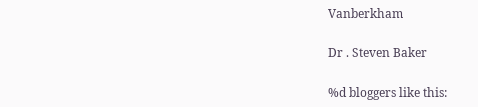Vanberkham

Dr . Steven Baker

%d bloggers like this: